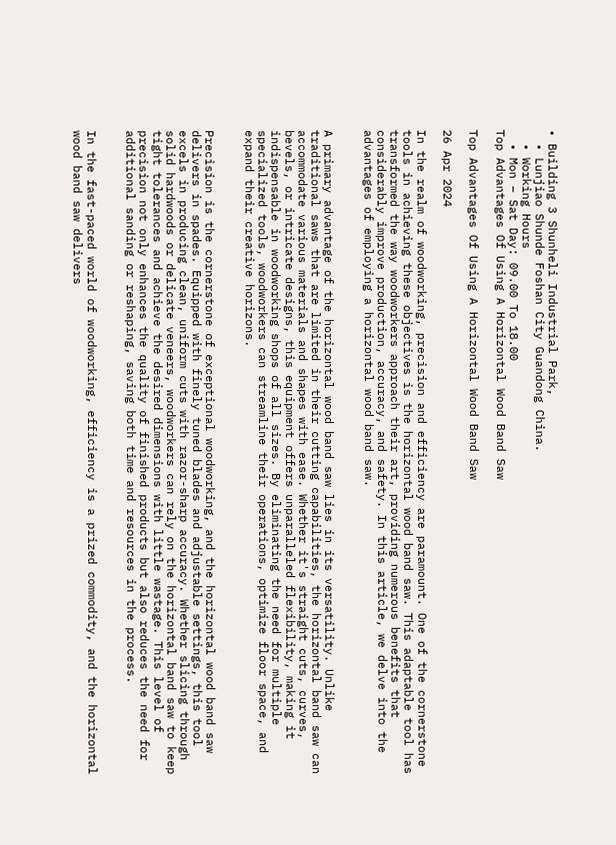• Building 3 Shunheli Industrial Park,
  • Lunjiao Shunde Foshan City Guandong China.
  • Working Hours
  • Mon – Sat Day: 09.00 To 18.00
Top Advantages Of Using A Horizontal Wood Band Saw

Top Advantages Of Using A Horizontal Wood Band Saw

26 Apr 2024

In the realm of woodworking, precision and efficiency are paramount. One of the cornerstone tools in achieving these objectives is the horizontal wood band saw. This adaptable tool has transformed the way woodworkers approach their art, providing numerous benefits that considerably improve production, accuracy, and safety. In this article, we delve into the advantages of employing a horizontal wood band saw.


A primary advantage of the horizontal wood band saw lies in its versatility. Unlike traditional saws that are limited in their cutting capabilities, the horizontal band saw can accommodate various materials and shapes with ease. Whether it's straight cuts, curves, bevels, or intricate designs, this equipment offers unparalleled flexibility, making it indispensable in woodworking shops of all sizes. By eliminating the need for multiple specialized tools, woodworkers can streamline their operations, optimize floor space, and expand their creative horizons.


Precision is the cornerstone of exceptional woodworking, and the horizontal wood band saw delivers in spades. Equipped with finely tuned blades and adjustable settings, this tool excels in producing clean, uniform cuts with razor-sharp accuracy. Whether slicing through solid hardwoods or delicate veneers, woodworkers can rely on the horizontal band saw to keep tight tolerances and achieve the desired dimensions with little wastage. This level of precision not only enhances the quality of finished products but also reduces the need for additional sanding or reshaping, saving both time and resources in the process.


In the fast-paced world of woodworking, efficiency is a prized commodity, and the horizontal wood band saw delivers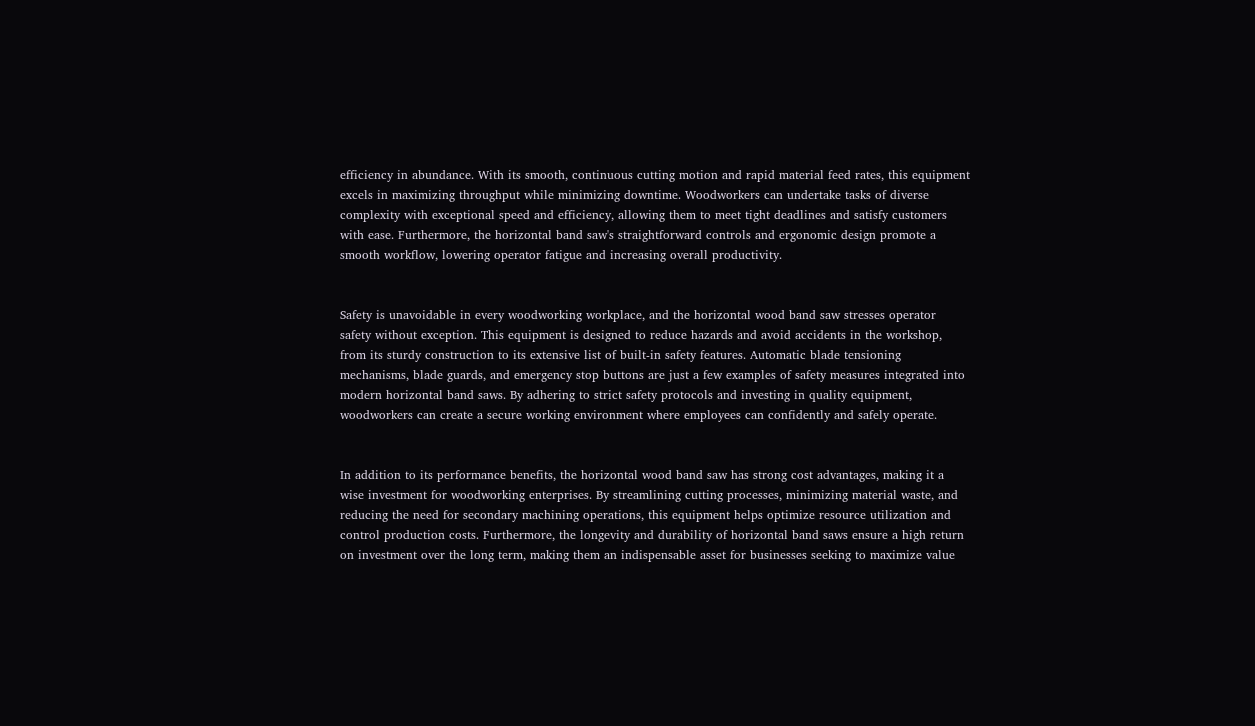efficiency in abundance. With its smooth, continuous cutting motion and rapid material feed rates, this equipment excels in maximizing throughput while minimizing downtime. Woodworkers can undertake tasks of diverse complexity with exceptional speed and efficiency, allowing them to meet tight deadlines and satisfy customers with ease. Furthermore, the horizontal band saw's straightforward controls and ergonomic design promote a smooth workflow, lowering operator fatigue and increasing overall productivity.


Safety is unavoidable in every woodworking workplace, and the horizontal wood band saw stresses operator safety without exception. This equipment is designed to reduce hazards and avoid accidents in the workshop, from its sturdy construction to its extensive list of built-in safety features. Automatic blade tensioning mechanisms, blade guards, and emergency stop buttons are just a few examples of safety measures integrated into modern horizontal band saws. By adhering to strict safety protocols and investing in quality equipment, woodworkers can create a secure working environment where employees can confidently and safely operate.


In addition to its performance benefits, the horizontal wood band saw has strong cost advantages, making it a wise investment for woodworking enterprises. By streamlining cutting processes, minimizing material waste, and reducing the need for secondary machining operations, this equipment helps optimize resource utilization and control production costs. Furthermore, the longevity and durability of horizontal band saws ensure a high return on investment over the long term, making them an indispensable asset for businesses seeking to maximize value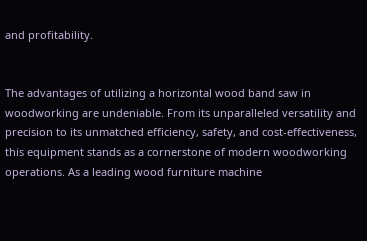and profitability.


The advantages of utilizing a horizontal wood band saw in woodworking are undeniable. From its unparalleled versatility and precision to its unmatched efficiency, safety, and cost-effectiveness, this equipment stands as a cornerstone of modern woodworking operations. As a leading wood furniture machine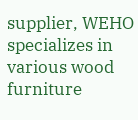supplier, WEHO specializes in various wood furniture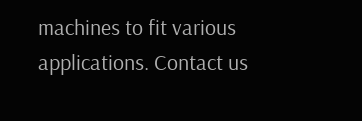machines to fit various applications. Contact us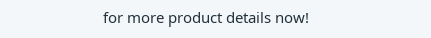for more product details now!